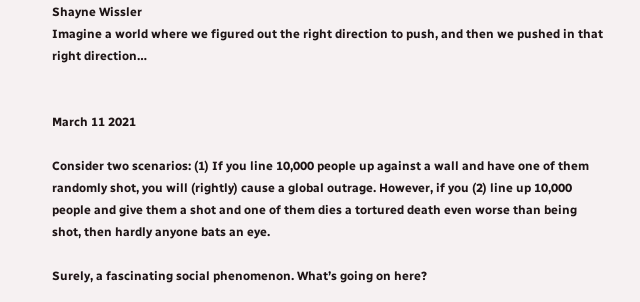Shayne Wissler
Imagine a world where we figured out the right direction to push, and then we pushed in that right direction…


March 11 2021

Consider two scenarios: (1) If you line 10,000 people up against a wall and have one of them randomly shot, you will (rightly) cause a global outrage. However, if you (2) line up 10,000 people and give them a shot and one of them dies a tortured death even worse than being shot, then hardly anyone bats an eye.

Surely, a fascinating social phenomenon. What’s going on here?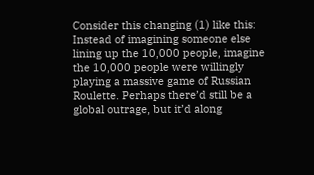Consider this changing (1) like this: Instead of imagining someone else lining up the 10,000 people, imagine the 10,000 people were willingly playing a massive game of Russian Roulette. Perhaps there’d still be a global outrage, but it’d along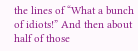the lines of “What a bunch of idiots!” And then about half of those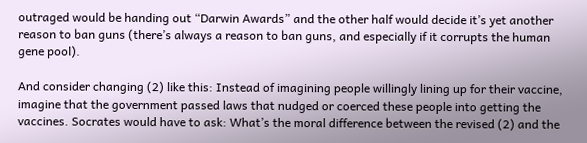outraged would be handing out “Darwin Awards” and the other half would decide it’s yet another reason to ban guns (there’s always a reason to ban guns, and especially if it corrupts the human gene pool).

And consider changing (2) like this: Instead of imagining people willingly lining up for their vaccine, imagine that the government passed laws that nudged or coerced these people into getting the vaccines. Socrates would have to ask: What’s the moral difference between the revised (2) and the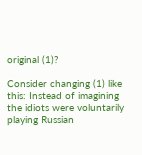original (1)?

Consider changing (1) like this: Instead of imagining the idiots were voluntarily playing Russian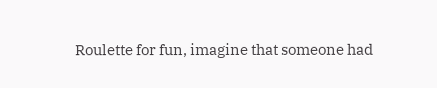Roulette for fun, imagine that someone had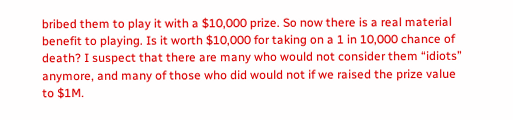bribed them to play it with a $10,000 prize. So now there is a real material benefit to playing. Is it worth $10,000 for taking on a 1 in 10,000 chance of death? I suspect that there are many who would not consider them “idiots” anymore, and many of those who did would not if we raised the prize value to $1M.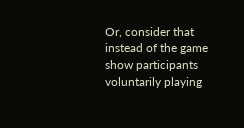Or, consider that instead of the game show participants voluntarily playing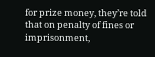for prize money, they’re told that on penalty of fines or imprisonment,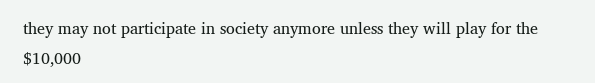they may not participate in society anymore unless they will play for the $10,000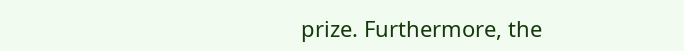prize. Furthermore, the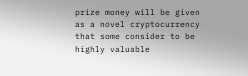prize money will be given as a novel cryptocurrency that some consider to be highly valuable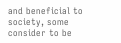and beneficial to society, some consider to be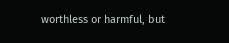worthless or harmful, but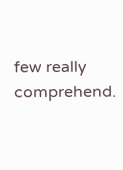few really comprehend.